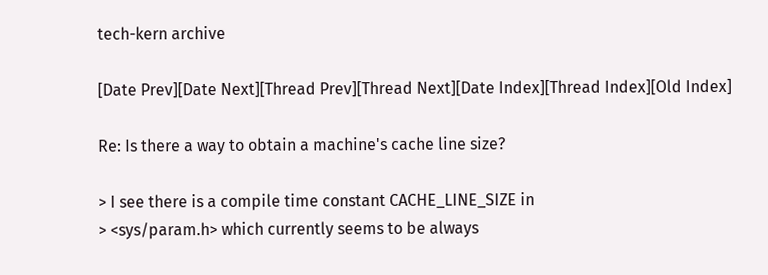tech-kern archive

[Date Prev][Date Next][Thread Prev][Thread Next][Date Index][Thread Index][Old Index]

Re: Is there a way to obtain a machine's cache line size?

> I see there is a compile time constant CACHE_LINE_SIZE in
> <sys/param.h> which currently seems to be always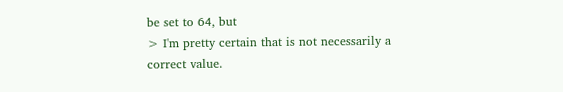be set to 64, but
> I'm pretty certain that is not necessarily a correct value.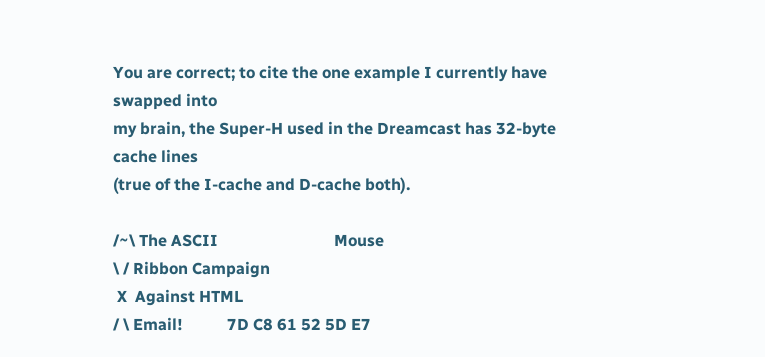You are correct; to cite the one example I currently have swapped into
my brain, the Super-H used in the Dreamcast has 32-byte cache lines
(true of the I-cache and D-cache both).

/~\ The ASCII                             Mouse
\ / Ribbon Campaign
 X  Against HTML
/ \ Email!           7D C8 61 52 5D E7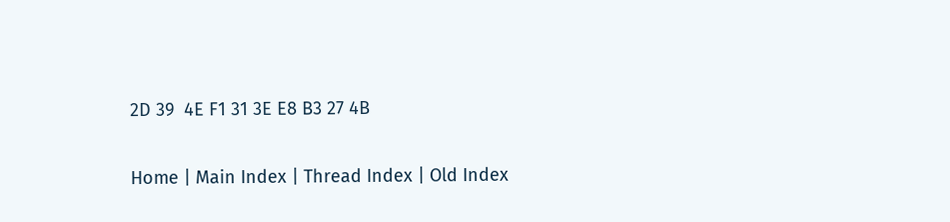2D 39  4E F1 31 3E E8 B3 27 4B

Home | Main Index | Thread Index | Old Index